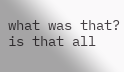what was that? is that all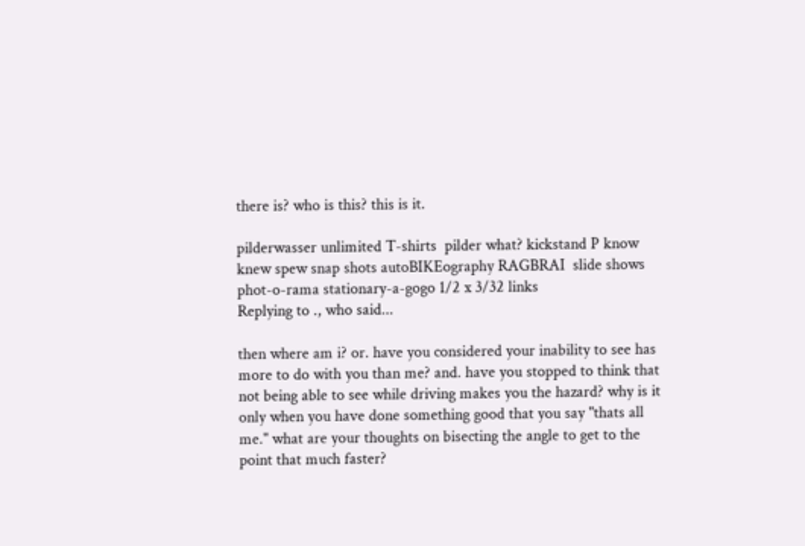there is? who is this? this is it.

pilderwasser unlimited T-shirts  pilder what? kickstand P know knew spew snap shots autoBIKEography RAGBRAI  slide shows phot-o-rama stationary-a-gogo 1/2 x 3/32 links
Replying to ., who said...

then where am i? or. have you considered your inability to see has more to do with you than me? and. have you stopped to think that not being able to see while driving makes you the hazard? why is it only when you have done something good that you say "thats all me." what are your thoughts on bisecting the angle to get to the point that much faster?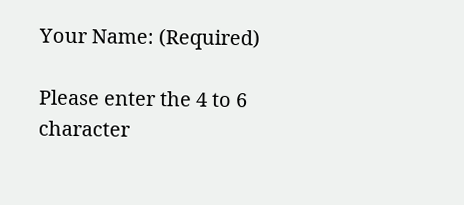Your Name: (Required)

Please enter the 4 to 6 character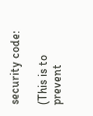security code:

(This is to prevent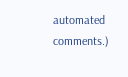automated comments.)